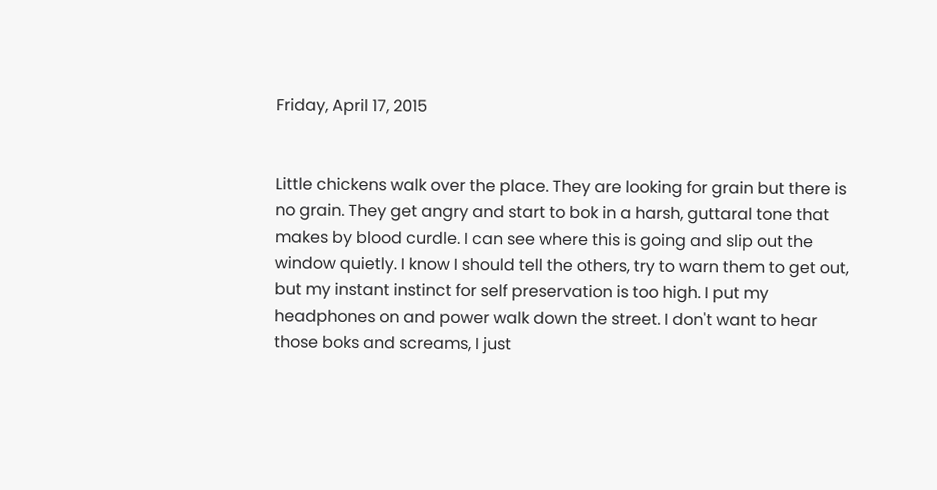Friday, April 17, 2015


Little chickens walk over the place. They are looking for grain but there is no grain. They get angry and start to bok in a harsh, guttaral tone that makes by blood curdle. I can see where this is going and slip out the window quietly. I know I should tell the others, try to warn them to get out, but my instant instinct for self preservation is too high. I put my headphones on and power walk down the street. I don't want to hear those boks and screams, I just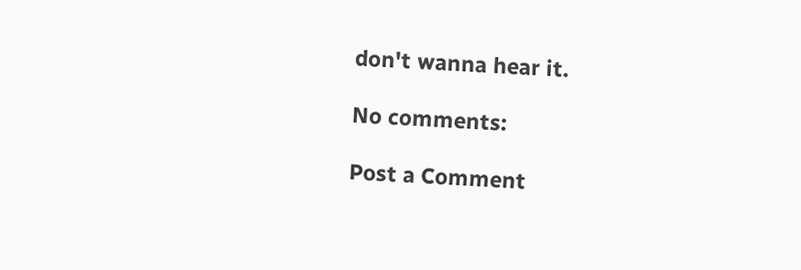don't wanna hear it.

No comments:

Post a Comment